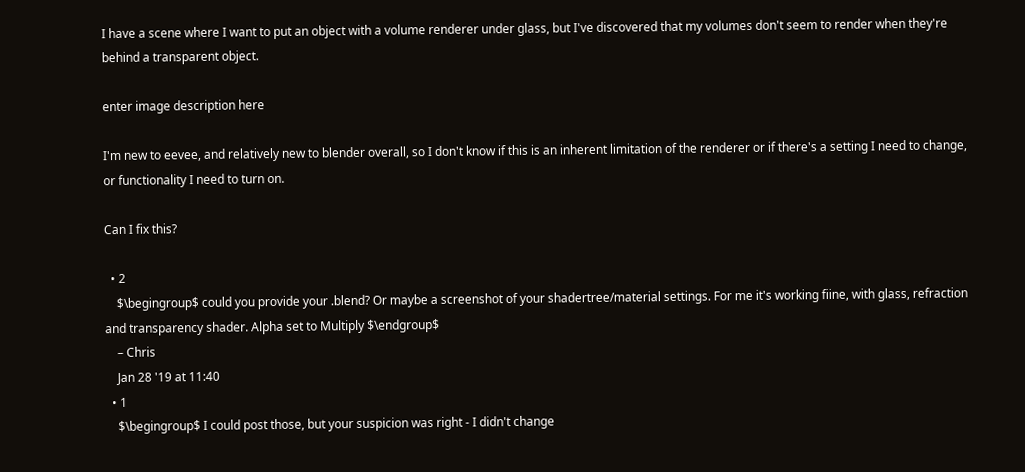I have a scene where I want to put an object with a volume renderer under glass, but I've discovered that my volumes don't seem to render when they're behind a transparent object.

enter image description here

I'm new to eevee, and relatively new to blender overall, so I don't know if this is an inherent limitation of the renderer or if there's a setting I need to change, or functionality I need to turn on.

Can I fix this?

  • 2
    $\begingroup$ could you provide your .blend? Or maybe a screenshot of your shadertree/material settings. For me it's working fiine, with glass, refraction and transparency shader. Alpha set to Multiply $\endgroup$
    – Chris
    Jan 28 '19 at 11:40
  • 1
    $\begingroup$ I could post those, but your suspicion was right - I didn't change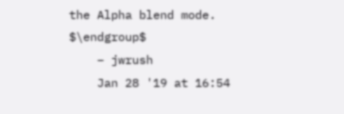the Alpha blend mode. $\endgroup$
    – jwrush
    Jan 28 '19 at 16:54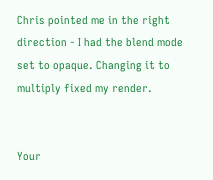Chris pointed me in the right direction - I had the blend mode set to opaque. Changing it to multiply fixed my render.


Your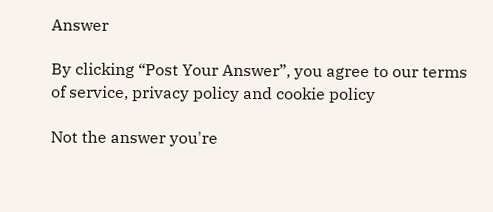Answer

By clicking “Post Your Answer”, you agree to our terms of service, privacy policy and cookie policy

Not the answer you're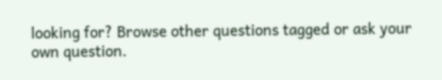looking for? Browse other questions tagged or ask your own question.